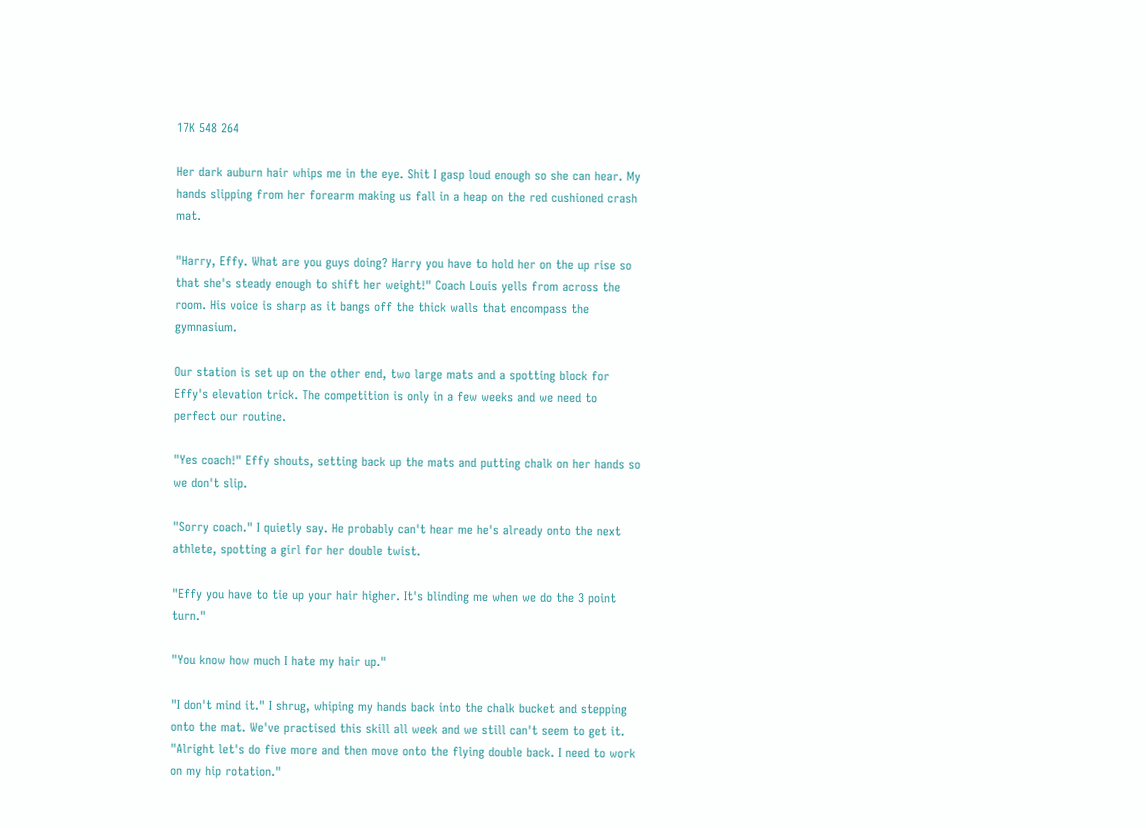17K 548 264

Her dark auburn hair whips me in the eye. Shit I gasp loud enough so she can hear. My hands slipping from her forearm making us fall in a heap on the red cushioned crash mat.

"Harry, Effy. What are you guys doing? Harry you have to hold her on the up rise so that she's steady enough to shift her weight!" Coach Louis yells from across the room. His voice is sharp as it bangs off the thick walls that encompass the gymnasium.

Our station is set up on the other end, two large mats and a spotting block for Effy's elevation trick. The competition is only in a few weeks and we need to perfect our routine.

"Yes coach!" Effy shouts, setting back up the mats and putting chalk on her hands so we don't slip.

"Sorry coach." I quietly say. He probably can't hear me he's already onto the next athlete, spotting a girl for her double twist.

"Effy you have to tie up your hair higher. It's blinding me when we do the 3 point turn."

"You know how much I hate my hair up."

"I don't mind it." I shrug, whiping my hands back into the chalk bucket and stepping onto the mat. We've practised this skill all week and we still can't seem to get it. "Alright let's do five more and then move onto the flying double back. I need to work on my hip rotation."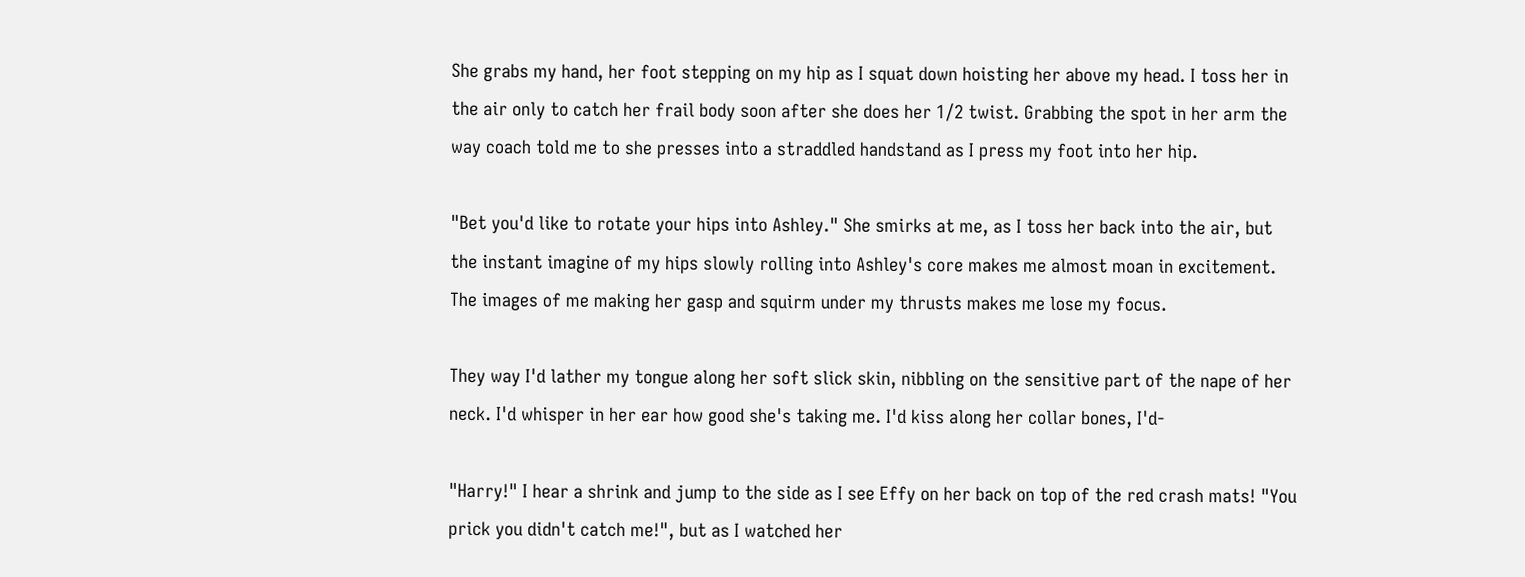She grabs my hand, her foot stepping on my hip as I squat down hoisting her above my head. I toss her in the air only to catch her frail body soon after she does her 1/2 twist. Grabbing the spot in her arm the way coach told me to she presses into a straddled handstand as I press my foot into her hip.

"Bet you'd like to rotate your hips into Ashley." She smirks at me, as I toss her back into the air, but the instant imagine of my hips slowly rolling into Ashley's core makes me almost moan in excitement. The images of me making her gasp and squirm under my thrusts makes me lose my focus.

They way I'd lather my tongue along her soft slick skin, nibbling on the sensitive part of the nape of her neck. I'd whisper in her ear how good she's taking me. I'd kiss along her collar bones, I'd-

"Harry!" I hear a shrink and jump to the side as I see Effy on her back on top of the red crash mats! "You prick you didn't catch me!", but as I watched her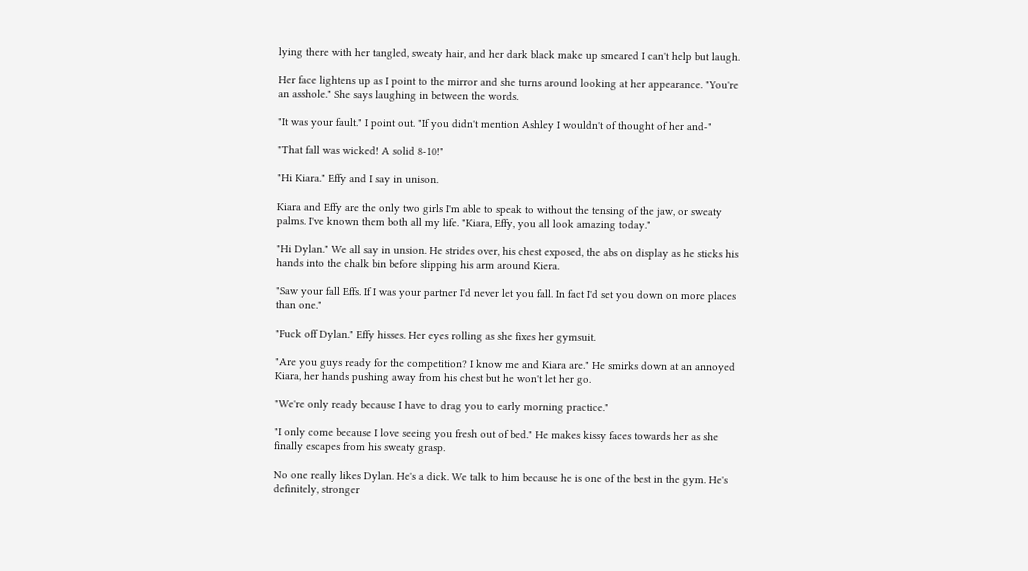lying there with her tangled, sweaty hair, and her dark black make up smeared I can't help but laugh.

Her face lightens up as I point to the mirror and she turns around looking at her appearance. "You're an asshole." She says laughing in between the words.

"It was your fault." I point out. "If you didn't mention Ashley I wouldn't of thought of her and-"

"That fall was wicked! A solid 8-10!"

"Hi Kiara." Effy and I say in unison.

Kiara and Effy are the only two girls I'm able to speak to without the tensing of the jaw, or sweaty palms. I've known them both all my life. "Kiara, Effy, you all look amazing today."

"Hi Dylan." We all say in unsion. He strides over, his chest exposed, the abs on display as he sticks his hands into the chalk bin before slipping his arm around Kiera.

"Saw your fall Effs. If I was your partner I'd never let you fall. In fact I'd set you down on more places than one."

"Fuck off Dylan." Effy hisses. Her eyes rolling as she fixes her gymsuit.

"Are you guys ready for the competition? I know me and Kiara are." He smirks down at an annoyed Kiara, her hands pushing away from his chest but he won't let her go.

"We're only ready because I have to drag you to early morning practice."

"I only come because I love seeing you fresh out of bed." He makes kissy faces towards her as she finally escapes from his sweaty grasp.

No one really likes Dylan. He's a dick. We talk to him because he is one of the best in the gym. He's definitely, stronger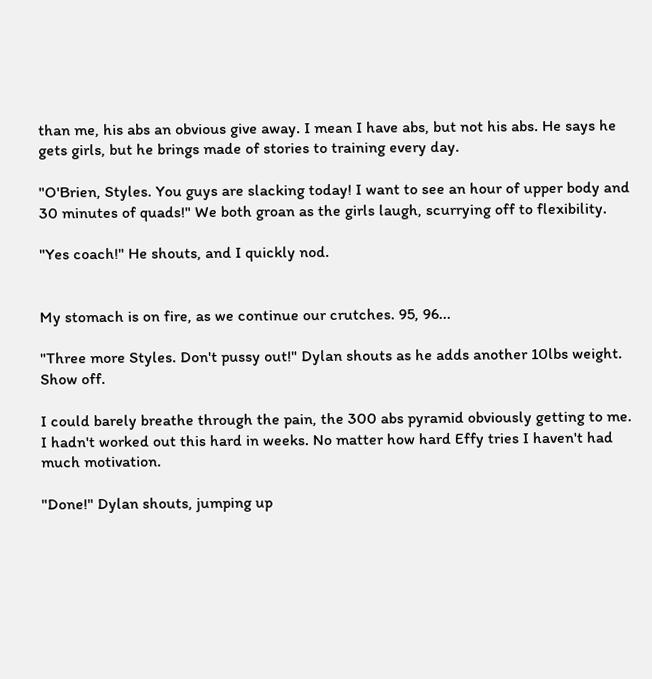than me, his abs an obvious give away. I mean I have abs, but not his abs. He says he gets girls, but he brings made of stories to training every day.

"O'Brien, Styles. You guys are slacking today! I want to see an hour of upper body and 30 minutes of quads!" We both groan as the girls laugh, scurrying off to flexibility.

"Yes coach!" He shouts, and I quickly nod.


My stomach is on fire, as we continue our crutches. 95, 96...

"Three more Styles. Don't pussy out!" Dylan shouts as he adds another 10lbs weight. Show off.

I could barely breathe through the pain, the 300 abs pyramid obviously getting to me. I hadn't worked out this hard in weeks. No matter how hard Effy tries I haven't had much motivation.

"Done!" Dylan shouts, jumping up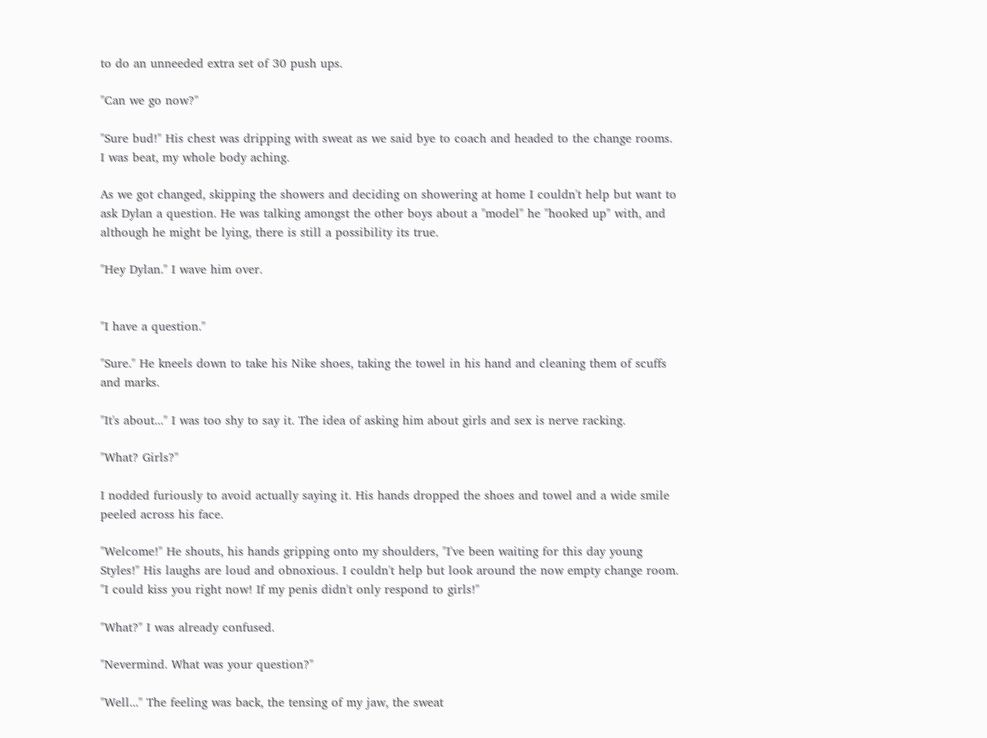to do an unneeded extra set of 30 push ups.

"Can we go now?"

"Sure bud!" His chest was dripping with sweat as we said bye to coach and headed to the change rooms. I was beat, my whole body aching.

As we got changed, skipping the showers and deciding on showering at home I couldn't help but want to ask Dylan a question. He was talking amongst the other boys about a "model" he "hooked up" with, and although he might be lying, there is still a possibility its true.

"Hey Dylan." I wave him over.


"I have a question."

"Sure." He kneels down to take his Nike shoes, taking the towel in his hand and cleaning them of scuffs and marks.

"It's about..." I was too shy to say it. The idea of asking him about girls and sex is nerve racking.

"What? Girls?"

I nodded furiously to avoid actually saying it. His hands dropped the shoes and towel and a wide smile peeled across his face.

"Welcome!" He shouts, his hands gripping onto my shoulders, "I've been waiting for this day young Styles!" His laughs are loud and obnoxious. I couldn't help but look around the now empty change room. "I could kiss you right now! If my penis didn't only respond to girls!"

"What?" I was already confused.

"Nevermind. What was your question?"

"Well..." The feeling was back, the tensing of my jaw, the sweat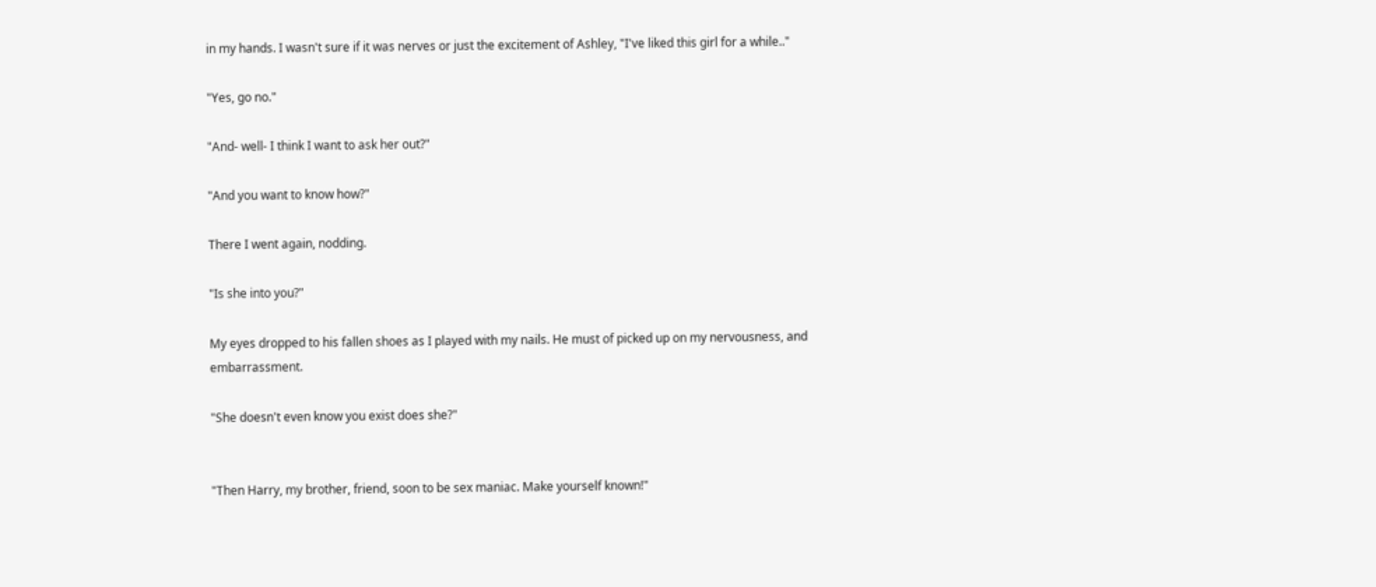in my hands. I wasn't sure if it was nerves or just the excitement of Ashley, "I've liked this girl for a while.."

"Yes, go no."

"And- well- I think I want to ask her out?"

"And you want to know how?"

There I went again, nodding.

"Is she into you?"

My eyes dropped to his fallen shoes as I played with my nails. He must of picked up on my nervousness, and embarrassment.

"She doesn't even know you exist does she?"


"Then Harry, my brother, friend, soon to be sex maniac. Make yourself known!"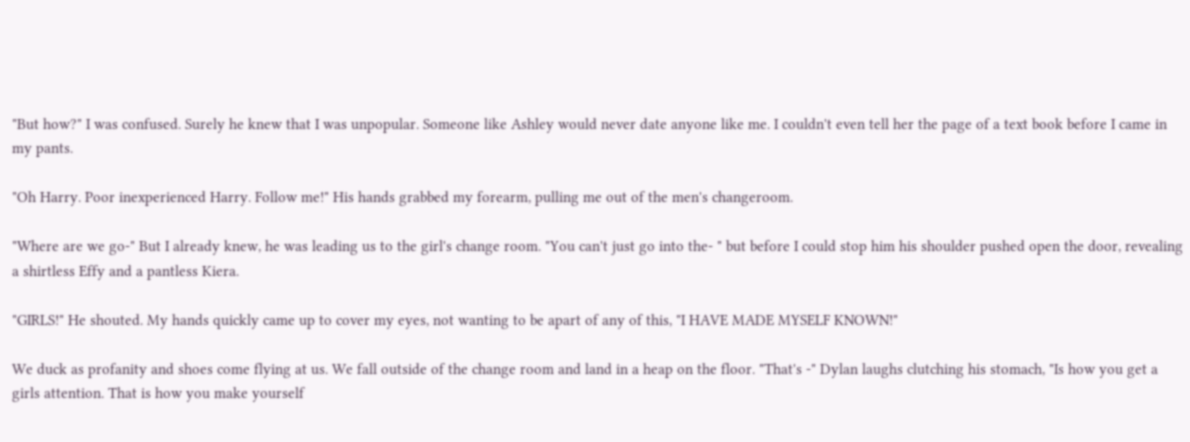"But how?" I was confused. Surely he knew that I was unpopular. Someone like Ashley would never date anyone like me. I couldn't even tell her the page of a text book before I came in my pants.

"Oh Harry. Poor inexperienced Harry. Follow me!" His hands grabbed my forearm, pulling me out of the men's changeroom.

"Where are we go-" But I already knew, he was leading us to the girl's change room. "You can't just go into the- " but before I could stop him his shoulder pushed open the door, revealing a shirtless Effy and a pantless Kiera.

"GIRLS!" He shouted. My hands quickly came up to cover my eyes, not wanting to be apart of any of this, "I HAVE MADE MYSELF KNOWN!"

We duck as profanity and shoes come flying at us. We fall outside of the change room and land in a heap on the floor. "That's -" Dylan laughs clutching his stomach, "Is how you get a girls attention. That is how you make yourself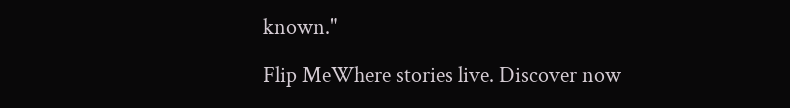known."

Flip MeWhere stories live. Discover now